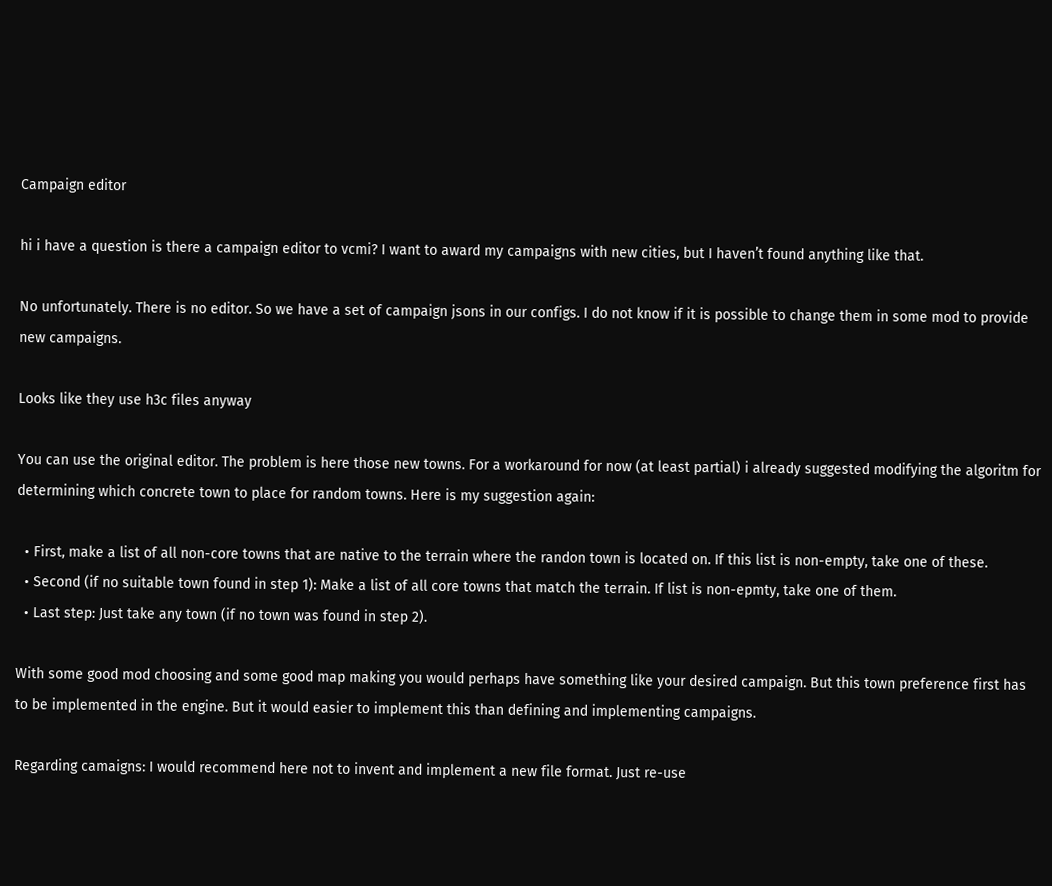Campaign editor

hi i have a question is there a campaign editor to vcmi? I want to award my campaigns with new cities, but I haven’t found anything like that.

No unfortunately. There is no editor. So we have a set of campaign jsons in our configs. I do not know if it is possible to change them in some mod to provide new campaigns.

Looks like they use h3c files anyway

You can use the original editor. The problem is here those new towns. For a workaround for now (at least partial) i already suggested modifying the algoritm for determining which concrete town to place for random towns. Here is my suggestion again:

  • First, make a list of all non-core towns that are native to the terrain where the randon town is located on. If this list is non-empty, take one of these.
  • Second (if no suitable town found in step 1): Make a list of all core towns that match the terrain. If list is non-epmty, take one of them.
  • Last step: Just take any town (if no town was found in step 2).

With some good mod choosing and some good map making you would perhaps have something like your desired campaign. But this town preference first has to be implemented in the engine. But it would easier to implement this than defining and implementing campaigns.

Regarding camaigns: I would recommend here not to invent and implement a new file format. Just re-use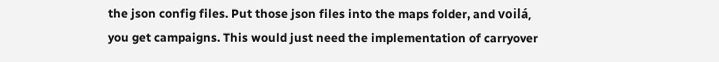the json config files. Put those json files into the maps folder, and voilá, you get campaigns. This would just need the implementation of carryover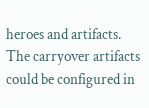heroes and artifacts. The carryover artifacts could be configured in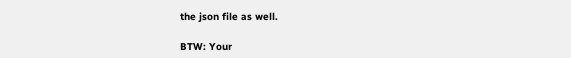the json file as well.

BTW: Your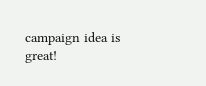campaign idea is great!